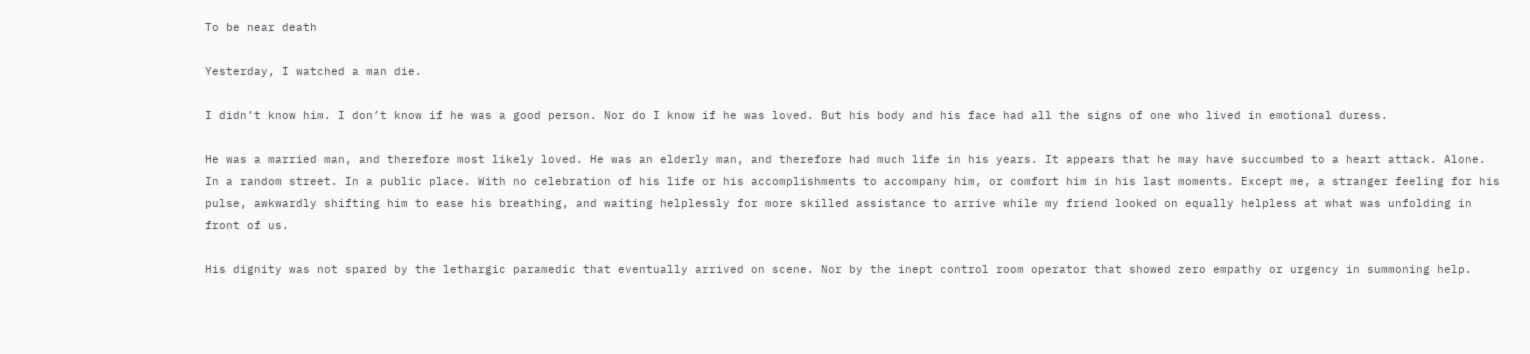To be near death

Yesterday, I watched a man die.

I didn’t know him. I don’t know if he was a good person. Nor do I know if he was loved. But his body and his face had all the signs of one who lived in emotional duress.

He was a married man, and therefore most likely loved. He was an elderly man, and therefore had much life in his years. It appears that he may have succumbed to a heart attack. Alone. In a random street. In a public place. With no celebration of his life or his accomplishments to accompany him, or comfort him in his last moments. Except me, a stranger feeling for his pulse, awkwardly shifting him to ease his breathing, and waiting helplessly for more skilled assistance to arrive while my friend looked on equally helpless at what was unfolding in front of us.

His dignity was not spared by the lethargic paramedic that eventually arrived on scene. Nor by the inept control room operator that showed zero empathy or urgency in summoning help.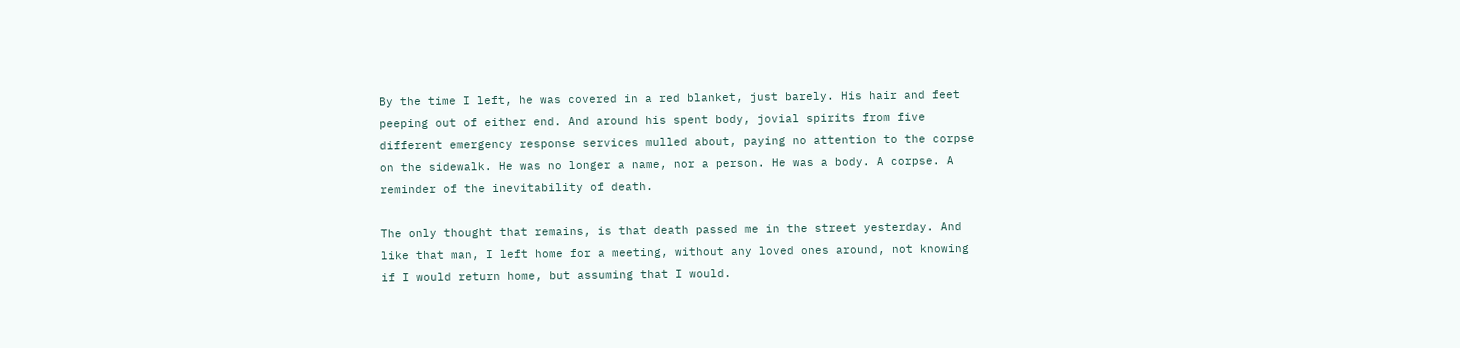By the time I left, he was covered in a red blanket, just barely. His hair and feet peeping out of either end. And around his spent body, jovial spirits from five different emergency response services mulled about, paying no attention to the corpse on the sidewalk. He was no longer a name, nor a person. He was a body. A corpse. A reminder of the inevitability of death.

The only thought that remains, is that death passed me in the street yesterday. And like that man, I left home for a meeting, without any loved ones around, not knowing if I would return home, but assuming that I would.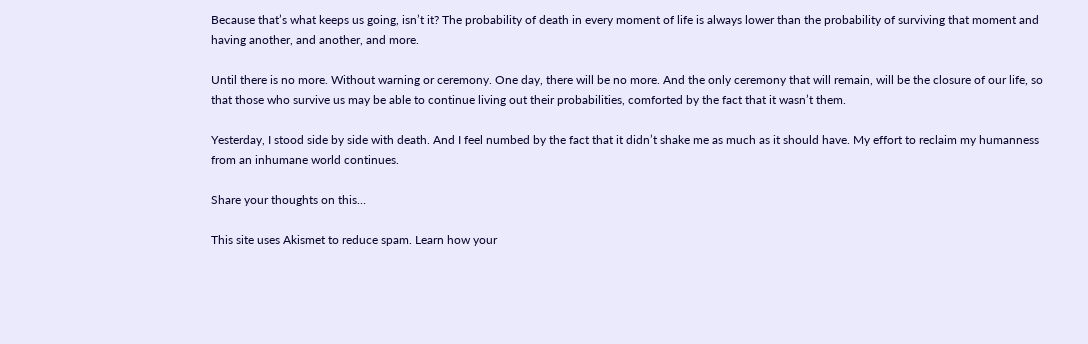Because that’s what keeps us going, isn’t it? The probability of death in every moment of life is always lower than the probability of surviving that moment and having another, and another, and more.

Until there is no more. Without warning or ceremony. One day, there will be no more. And the only ceremony that will remain, will be the closure of our life, so that those who survive us may be able to continue living out their probabilities, comforted by the fact that it wasn’t them.

Yesterday, I stood side by side with death. And I feel numbed by the fact that it didn’t shake me as much as it should have. My effort to reclaim my humanness from an inhumane world continues.

Share your thoughts on this…

This site uses Akismet to reduce spam. Learn how your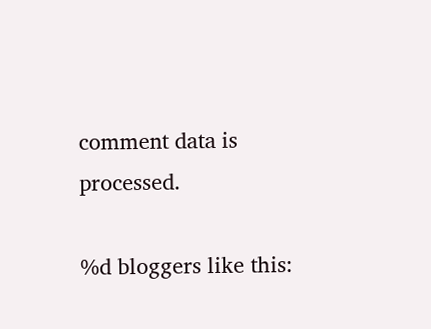comment data is processed.

%d bloggers like this: